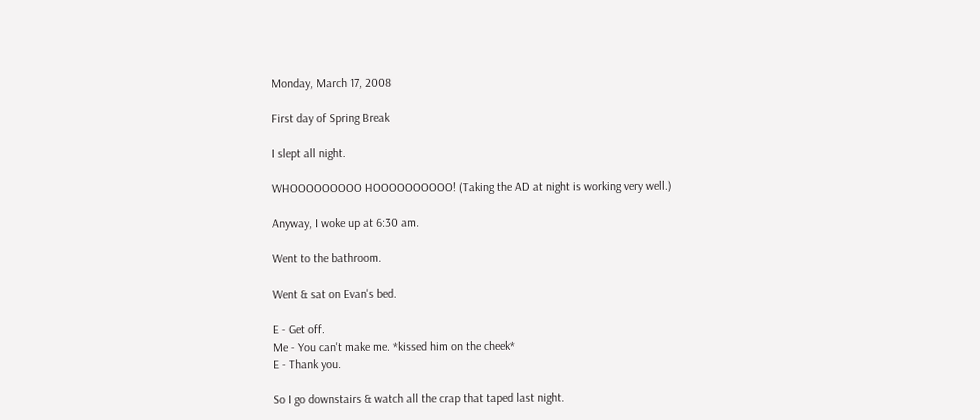Monday, March 17, 2008

First day of Spring Break

I slept all night.

WHOOOOOOOOO HOOOOOOOOOO! (Taking the AD at night is working very well.)

Anyway, I woke up at 6:30 am.

Went to the bathroom.

Went & sat on Evan's bed.

E - Get off.
Me - You can't make me. *kissed him on the cheek*
E - Thank you.

So I go downstairs & watch all the crap that taped last night.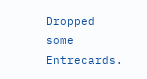Dropped some Entrecards.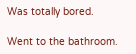Was totally bored.

Went to the bathroom.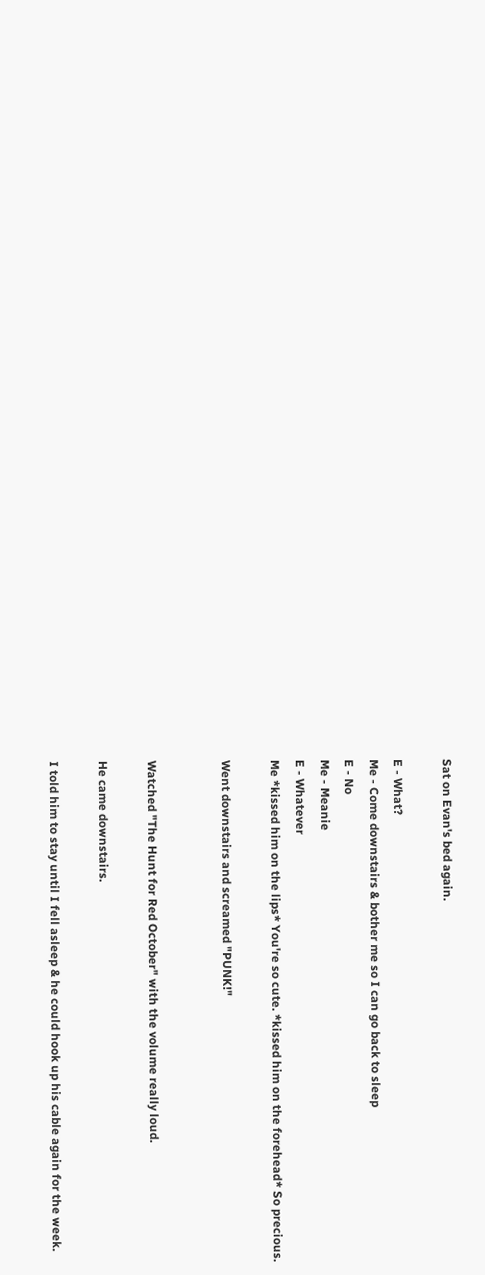Sat on Evan's bed again.

E - What?
Me - Come downstairs & bother me so I can go back to sleep
E - No
Me - Meanie
E - Whatever
Me *kissed him on the lips* You're so cute. *kissed him on the forehead* So precious.

Went downstairs and screamed "PUNK!"


Watched "The Hunt for Red October" with the volume really loud.

He came downstairs.

I told him to stay until I fell asleep & he could hook up his cable again for the week.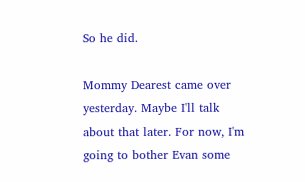So he did.

Mommy Dearest came over yesterday. Maybe I'll talk about that later. For now, I'm going to bother Evan some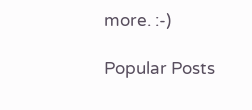more. :-)

Popular Posts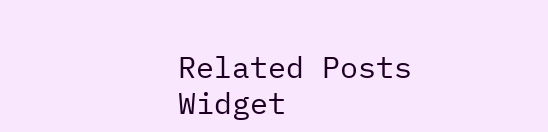Related Posts Widget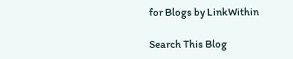for Blogs by LinkWithin

Search This Blog